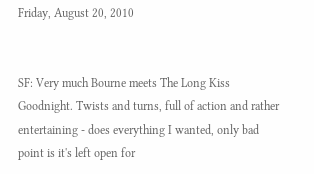Friday, August 20, 2010


SF: Very much Bourne meets The Long Kiss Goodnight. Twists and turns, full of action and rather entertaining - does everything I wanted, only bad point is it's left open for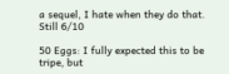a sequel, I hate when they do that. Still 6/10

50 Eggs: I fully expected this to be tripe, but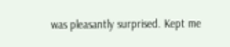was pleasantly surprised. Kept me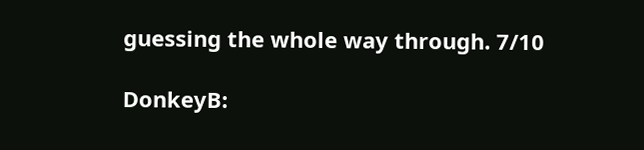guessing the whole way through. 7/10

DonkeyB: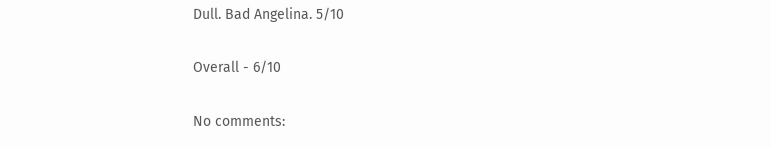Dull. Bad Angelina. 5/10

Overall - 6/10

No comments: